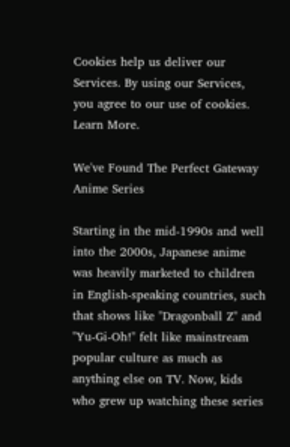Cookies help us deliver our Services. By using our Services, you agree to our use of cookies. Learn More.

We've Found The Perfect Gateway Anime Series

Starting in the mid-1990s and well into the 2000s, Japanese anime was heavily marketed to children in English-speaking countries, such that shows like "Dragonball Z" and "Yu-Gi-Oh!" felt like mainstream popular culture as much as anything else on TV. Now, kids who grew up watching these series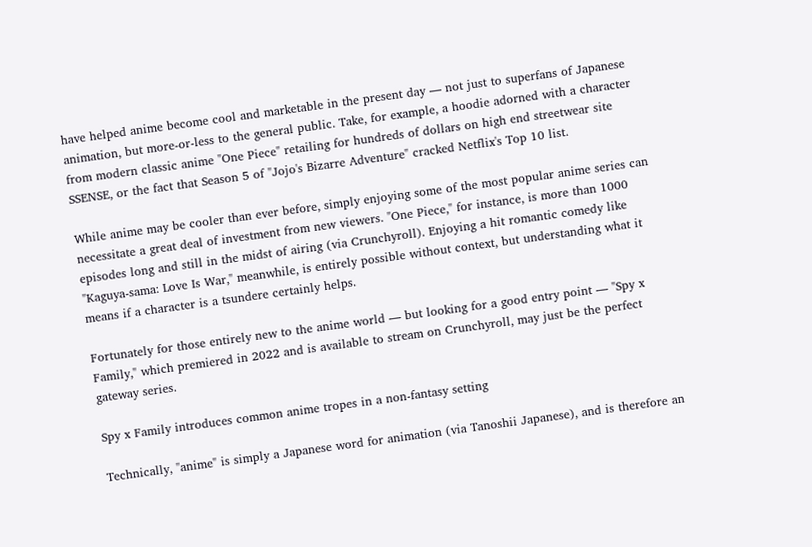have helped anime become cool and marketable in the present day — not just to superfans of Japanese animation, but more-or-less to the general public. Take, for example, a hoodie adorned with a character from modern classic anime "One Piece" retailing for hundreds of dollars on high end streetwear site SSENSE, or the fact that Season 5 of "Jojo's Bizarre Adventure" cracked Netflix's Top 10 list.

While anime may be cooler than ever before, simply enjoying some of the most popular anime series can necessitate a great deal of investment from new viewers. "One Piece," for instance, is more than 1000 episodes long and still in the midst of airing (via Crunchyroll). Enjoying a hit romantic comedy like "Kaguya-sama: Love Is War," meanwhile, is entirely possible without context, but understanding what it means if a character is a tsundere certainly helps.

Fortunately for those entirely new to the anime world — but looking for a good entry point — "Spy x Family," which premiered in 2022 and is available to stream on Crunchyroll, may just be the perfect gateway series.

Spy x Family introduces common anime tropes in a non-fantasy setting

Technically, "anime" is simply a Japanese word for animation (via Tanoshii Japanese), and is therefore an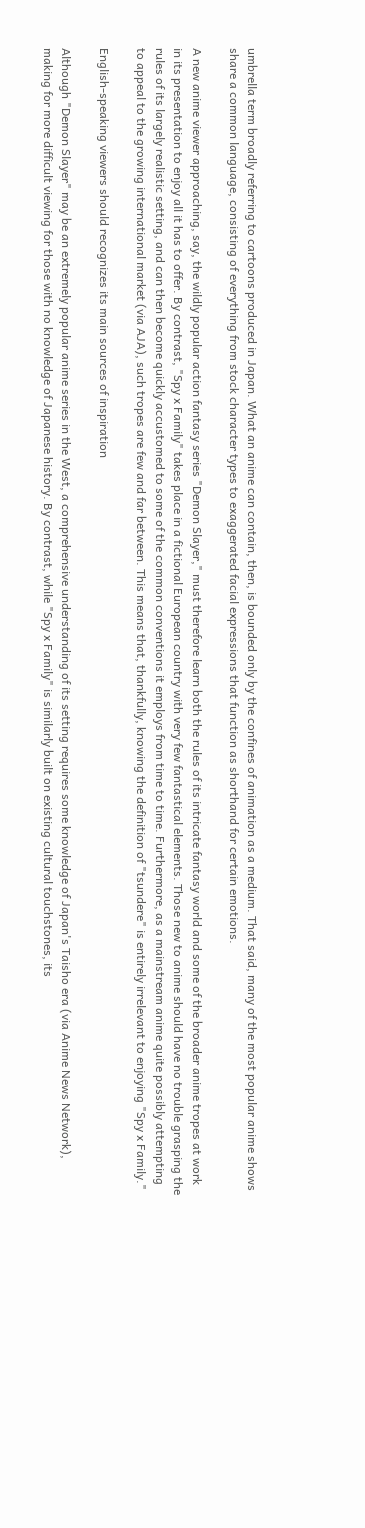umbrella term broadly referring to cartoons produced in Japan. What an anime can contain, then, is bounded only by the confines of animation as a medium. That said, many of the most popular anime shows share a common language, consisting of everything from stock character types to exaggerated facial expressions that function as shorthand for certain emotions.

A new anime viewer approaching, say, the wildly popular action fantasy series "Demon Slayer," must therefore learn both the rules of its intricate fantasy world and some of the broader anime tropes at work in its presentation to enjoy all it has to offer. By contrast, "Spy x Family" takes place in a fictional European country with very few fantastical elements. Those new to anime should have no trouble grasping the rules of its largely realistic setting, and can then become quickly accustomed to some of the common conventions it employs from time to time. Furthermore, as a mainstream anime quite possibly attempting to appeal to the growing international market (via AJA), such tropes are few and far between. This means that, thankfully, knowing the definition of "tsundere" is entirely irrelevant to enjoying "Spy x Family."

English-speaking viewers should recognizes its main sources of inspiration

Although "Demon Slayer" may be an extremely popular anime series in the West, a comprehensive understanding of its setting requires some knowledge of Japan's Taisho era (via Anime News Network), making for more difficult viewing for those with no knowledge of Japanese history. By contrast, while "Spy x Family" is similarly built on existing cultural touchstones, its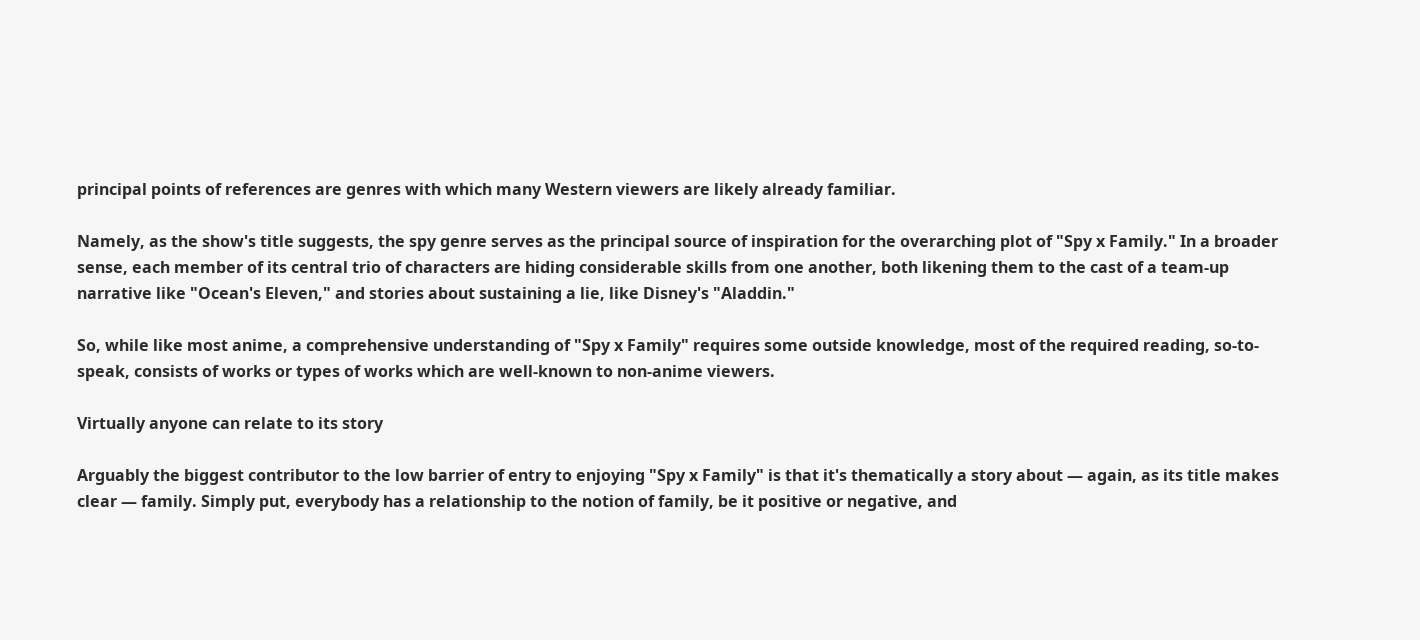principal points of references are genres with which many Western viewers are likely already familiar.

Namely, as the show's title suggests, the spy genre serves as the principal source of inspiration for the overarching plot of "Spy x Family." In a broader sense, each member of its central trio of characters are hiding considerable skills from one another, both likening them to the cast of a team-up narrative like "Ocean's Eleven," and stories about sustaining a lie, like Disney's "Aladdin."

So, while like most anime, a comprehensive understanding of "Spy x Family" requires some outside knowledge, most of the required reading, so-to-speak, consists of works or types of works which are well-known to non-anime viewers.

Virtually anyone can relate to its story

Arguably the biggest contributor to the low barrier of entry to enjoying "Spy x Family" is that it's thematically a story about — again, as its title makes clear — family. Simply put, everybody has a relationship to the notion of family, be it positive or negative, and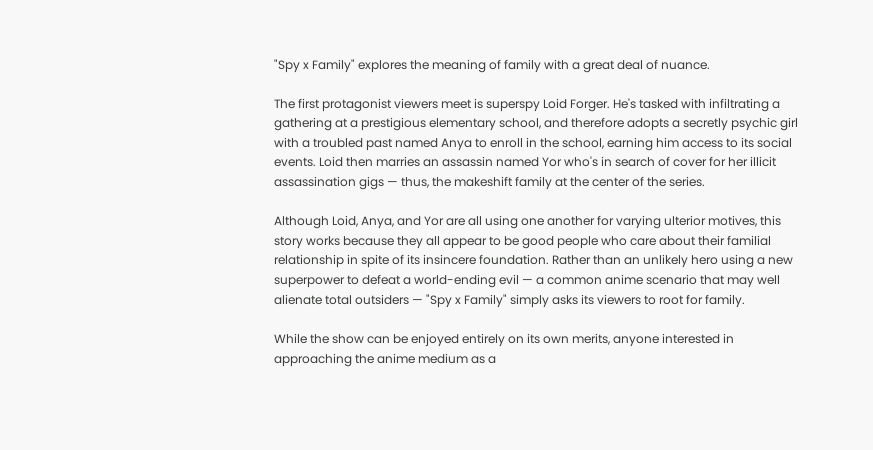"Spy x Family" explores the meaning of family with a great deal of nuance.

The first protagonist viewers meet is superspy Loid Forger. He's tasked with infiltrating a gathering at a prestigious elementary school, and therefore adopts a secretly psychic girl with a troubled past named Anya to enroll in the school, earning him access to its social events. Loid then marries an assassin named Yor who's in search of cover for her illicit assassination gigs — thus, the makeshift family at the center of the series.

Although Loid, Anya, and Yor are all using one another for varying ulterior motives, this story works because they all appear to be good people who care about their familial relationship in spite of its insincere foundation. Rather than an unlikely hero using a new superpower to defeat a world-ending evil — a common anime scenario that may well alienate total outsiders — "Spy x Family" simply asks its viewers to root for family.

While the show can be enjoyed entirely on its own merits, anyone interested in approaching the anime medium as a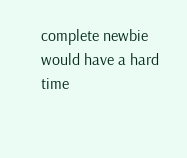complete newbie would have a hard time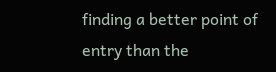finding a better point of entry than the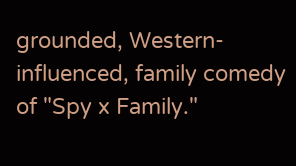grounded, Western-influenced, family comedy of "Spy x Family."